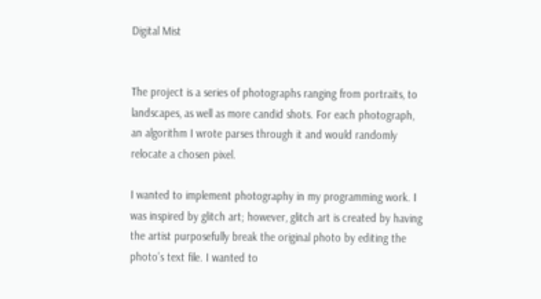Digital Mist


The project is a series of photographs ranging from portraits, to landscapes, as well as more candid shots. For each photograph, an algorithm I wrote parses through it and would randomly relocate a chosen pixel.

I wanted to implement photography in my programming work. I was inspired by glitch art; however, glitch art is created by having the artist purposefully break the original photo by editing the photo’s text file. I wanted to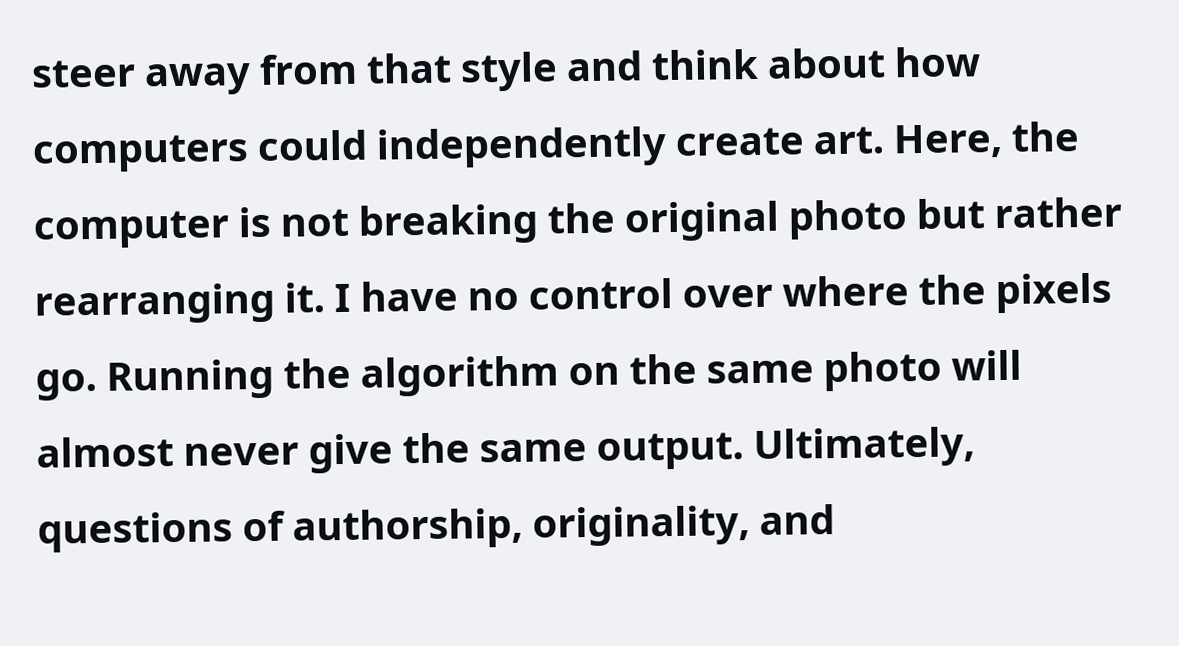steer away from that style and think about how computers could independently create art. Here, the computer is not breaking the original photo but rather rearranging it. I have no control over where the pixels go. Running the algorithm on the same photo will almost never give the same output. Ultimately, questions of authorship, originality, and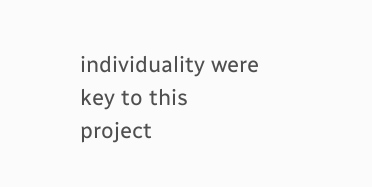individuality were key to this project